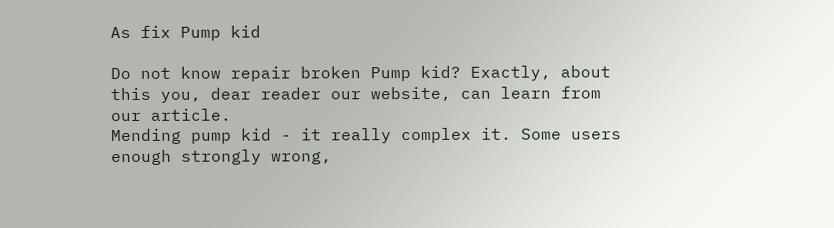As fix Pump kid

Do not know repair broken Pump kid? Exactly, about this you, dear reader our website, can learn from our article.
Mending pump kid - it really complex it. Some users enough strongly wrong,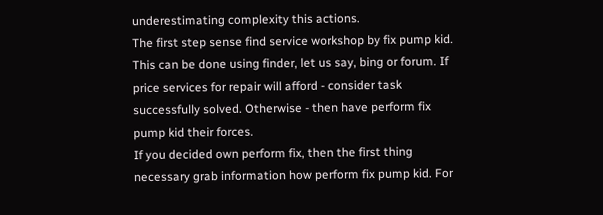underestimating complexity this actions.
The first step sense find service workshop by fix pump kid. This can be done using finder, let us say, bing or forum. If price services for repair will afford - consider task successfully solved. Otherwise - then have perform fix pump kid their forces.
If you decided own perform fix, then the first thing necessary grab information how perform fix pump kid. For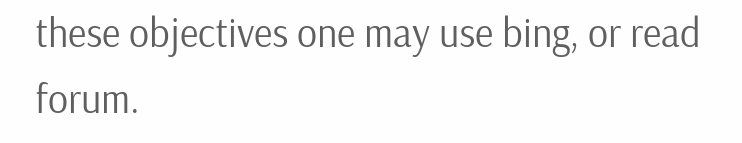these objectives one may use bing, or read forum.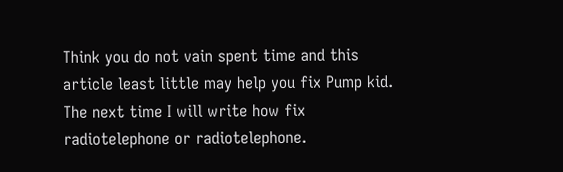Think you do not vain spent time and this article least little may help you fix Pump kid. The next time I will write how fix radiotelephone or radiotelephone.